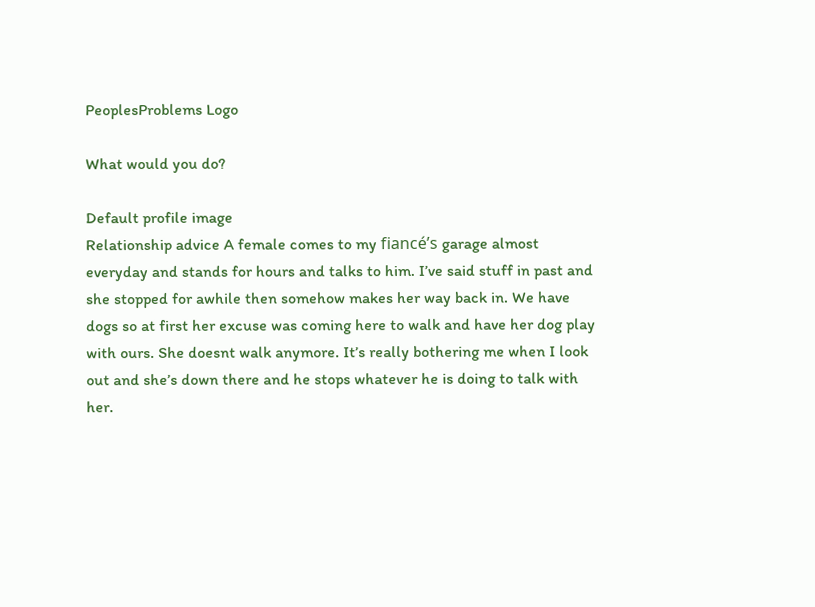PeoplesProblems Logo

What would you do?

Default profile image
Relationship advice A female comes to my fiancé’s garage almost everyday and stands for hours and talks to him. I’ve said stuff in past and she stopped for awhile then somehow makes her way back in. We have dogs so at first her excuse was coming here to walk and have her dog play with ours. She doesnt walk anymore. It’s really bothering me when I look out and she’s down there and he stops whatever he is doing to talk with her.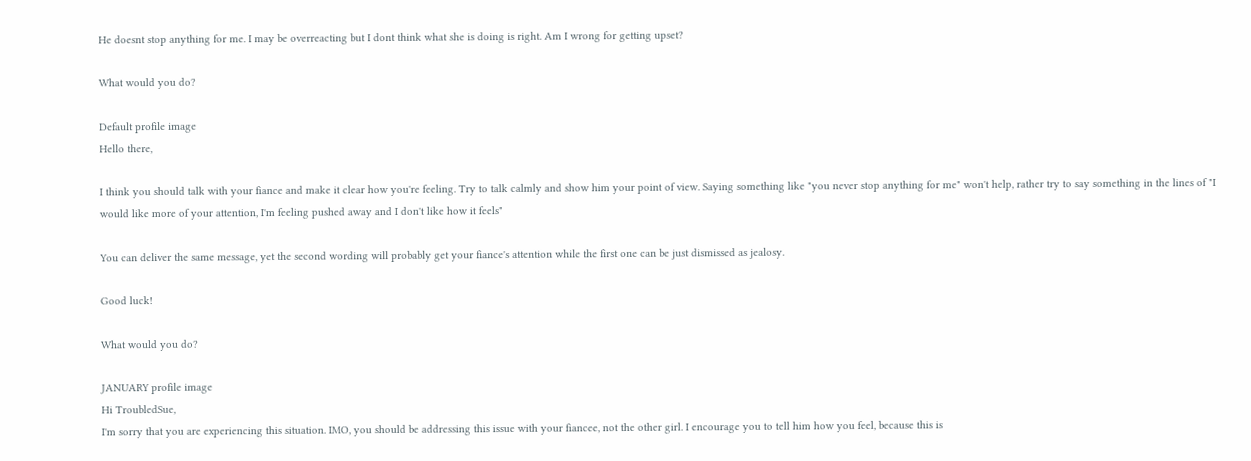He doesnt stop anything for me. I may be overreacting but I dont think what she is doing is right. Am I wrong for getting upset?

What would you do?

Default profile image
Hello there,

I think you should talk with your fiance and make it clear how you're feeling. Try to talk calmly and show him your point of view. Saying something like "you never stop anything for me" won't help, rather try to say something in the lines of "I would like more of your attention, I'm feeling pushed away and I don't like how it feels"

You can deliver the same message, yet the second wording will probably get your fiance's attention while the first one can be just dismissed as jealosy.

Good luck!

What would you do?

JANUARY profile image
Hi TroubledSue,
I'm sorry that you are experiencing this situation. IMO, you should be addressing this issue with your fiancee, not the other girl. I encourage you to tell him how you feel, because this is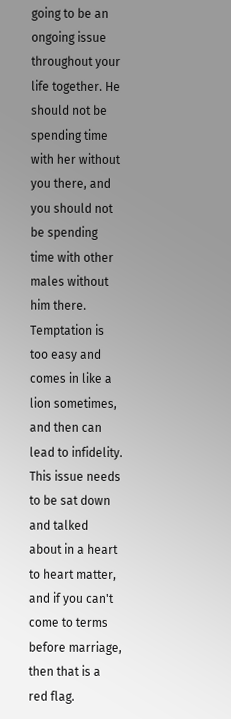going to be an ongoing issue throughout your life together. He should not be spending time with her without you there, and you should not be spending time with other males without him there. Temptation is too easy and comes in like a lion sometimes, and then can lead to infidelity. This issue needs to be sat down and talked about in a heart to heart matter, and if you can't come to terms before marriage, then that is a red flag.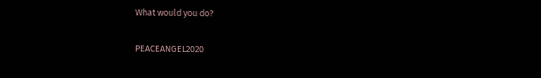What would you do?

PEACEANGEL2020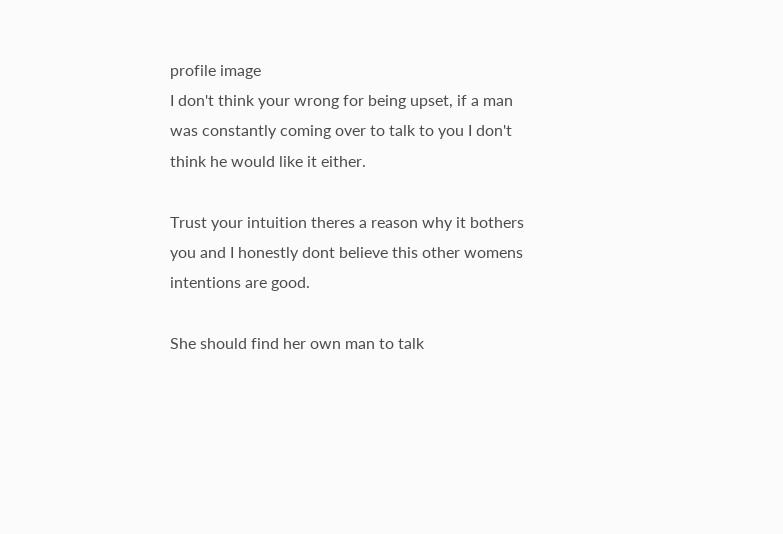profile image
I don't think your wrong for being upset, if a man was constantly coming over to talk to you I don't think he would like it either.

Trust your intuition theres a reason why it bothers you and I honestly dont believe this other womens intentions are good.

She should find her own man to talk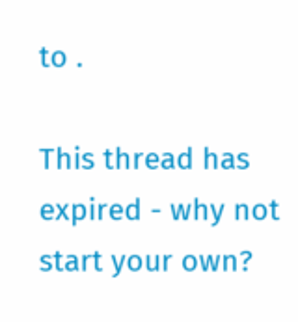to .

This thread has expired - why not start your own?